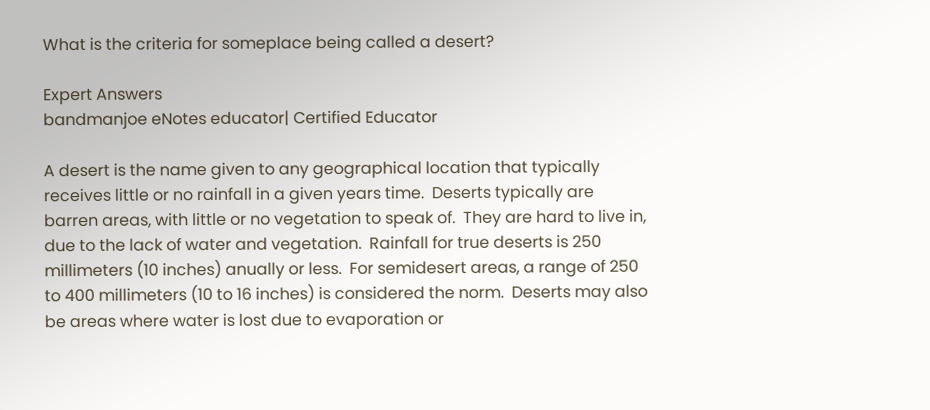What is the criteria for someplace being called a desert?

Expert Answers
bandmanjoe eNotes educator| Certified Educator

A desert is the name given to any geographical location that typically receives little or no rainfall in a given years time.  Deserts typically are barren areas, with little or no vegetation to speak of.  They are hard to live in, due to the lack of water and vegetation.  Rainfall for true deserts is 250 millimeters (10 inches) anually or less.  For semidesert areas, a range of 250 to 400 millimeters (10 to 16 inches) is considered the norm.  Deserts may also be areas where water is lost due to evaporation or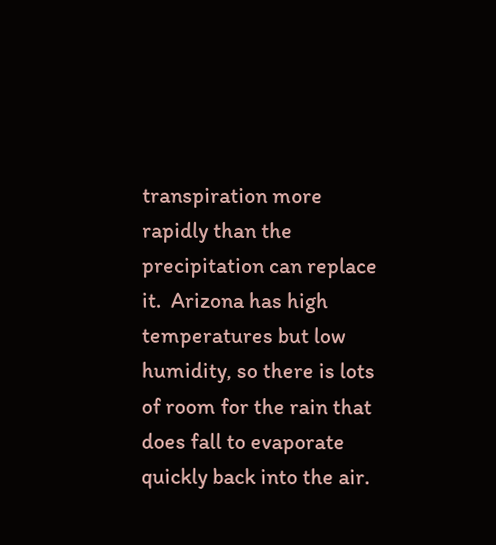transpiration more rapidly than the precipitation can replace it.  Arizona has high temperatures but low humidity, so there is lots of room for the rain that does fall to evaporate quickly back into the air.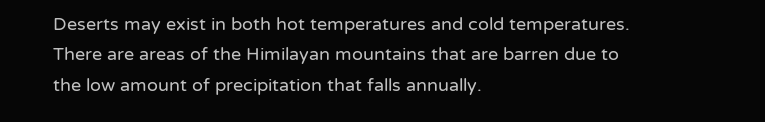Deserts may exist in both hot temperatures and cold temperatures.  There are areas of the Himilayan mountains that are barren due to the low amount of precipitation that falls annually.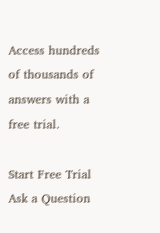Access hundreds of thousands of answers with a free trial.

Start Free Trial
Ask a Question